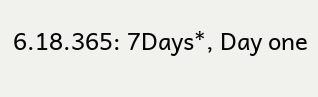6.18.365: 7Days*, Day one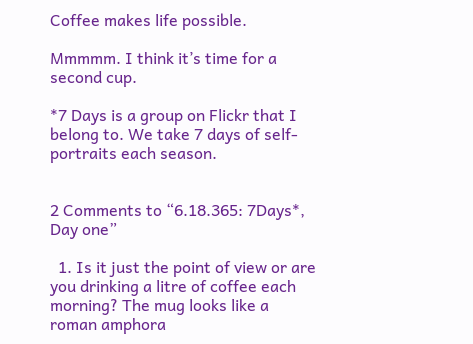Coffee makes life possible.

Mmmmm. I think it’s time for a second cup.

*7 Days is a group on Flickr that I belong to. We take 7 days of self-portraits each season.


2 Comments to “6.18.365: 7Days*, Day one”

  1. Is it just the point of view or are you drinking a litre of coffee each morning? The mug looks like a roman amphora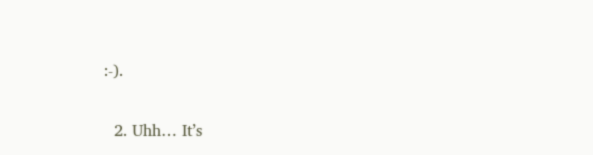:-).

  2. Uhh… It’s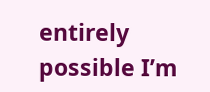entirely possible I’m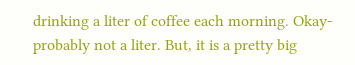drinking a liter of coffee each morning. Okay- probably not a liter. But, it is a pretty big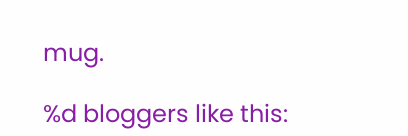mug.

%d bloggers like this: